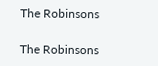The Robinsons

The Robinsons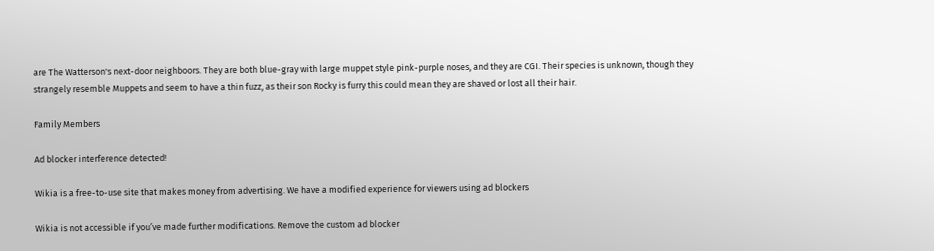are The Watterson's next-door neighboors. They are both blue-gray with large muppet style pink-purple noses, and they are CGI. Their species is unknown, though they strangely resemble Muppets and seem to have a thin fuzz, as their son Rocky is furry this could mean they are shaved or lost all their hair.

Family Members

Ad blocker interference detected!

Wikia is a free-to-use site that makes money from advertising. We have a modified experience for viewers using ad blockers

Wikia is not accessible if you’ve made further modifications. Remove the custom ad blocker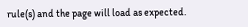rule(s) and the page will load as expected.